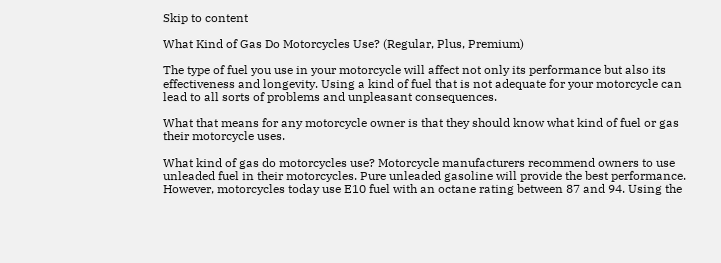Skip to content

What Kind of Gas Do Motorcycles Use? (Regular, Plus, Premium)

The type of fuel you use in your motorcycle will affect not only its performance but also its effectiveness and longevity. Using a kind of fuel that is not adequate for your motorcycle can lead to all sorts of problems and unpleasant consequences.

What that means for any motorcycle owner is that they should know what kind of fuel or gas their motorcycle uses.

What kind of gas do motorcycles use? Motorcycle manufacturers recommend owners to use unleaded fuel in their motorcycles. Pure unleaded gasoline will provide the best performance. However, motorcycles today use E10 fuel with an octane rating between 87 and 94. Using the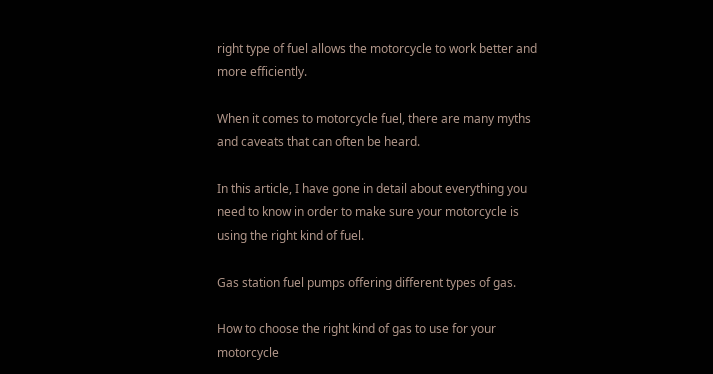right type of fuel allows the motorcycle to work better and more efficiently.

When it comes to motorcycle fuel, there are many myths and caveats that can often be heard.

In this article, I have gone in detail about everything you need to know in order to make sure your motorcycle is using the right kind of fuel.

Gas station fuel pumps offering different types of gas.

How to choose the right kind of gas to use for your motorcycle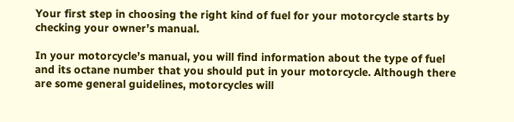Your first step in choosing the right kind of fuel for your motorcycle starts by checking your owner’s manual.

In your motorcycle’s manual, you will find information about the type of fuel and its octane number that you should put in your motorcycle. Although there are some general guidelines, motorcycles will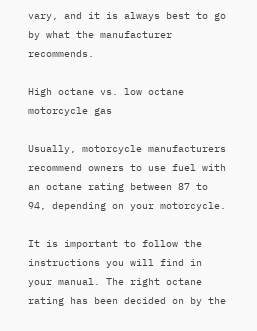vary, and it is always best to go by what the manufacturer recommends.

High octane vs. low octane motorcycle gas

Usually, motorcycle manufacturers recommend owners to use fuel with an octane rating between 87 to 94, depending on your motorcycle.

It is important to follow the instructions you will find in your manual. The right octane rating has been decided on by the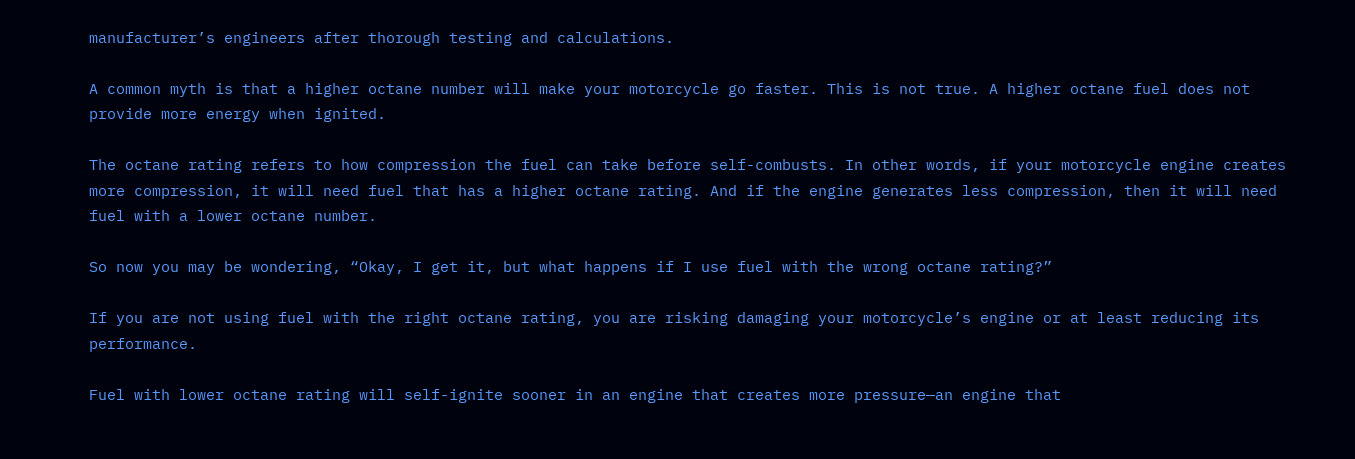manufacturer’s engineers after thorough testing and calculations.

A common myth is that a higher octane number will make your motorcycle go faster. This is not true. A higher octane fuel does not provide more energy when ignited.

The octane rating refers to how compression the fuel can take before self-combusts. In other words, if your motorcycle engine creates more compression, it will need fuel that has a higher octane rating. And if the engine generates less compression, then it will need fuel with a lower octane number.

So now you may be wondering, “Okay, I get it, but what happens if I use fuel with the wrong octane rating?”

If you are not using fuel with the right octane rating, you are risking damaging your motorcycle’s engine or at least reducing its performance.

Fuel with lower octane rating will self-ignite sooner in an engine that creates more pressure—an engine that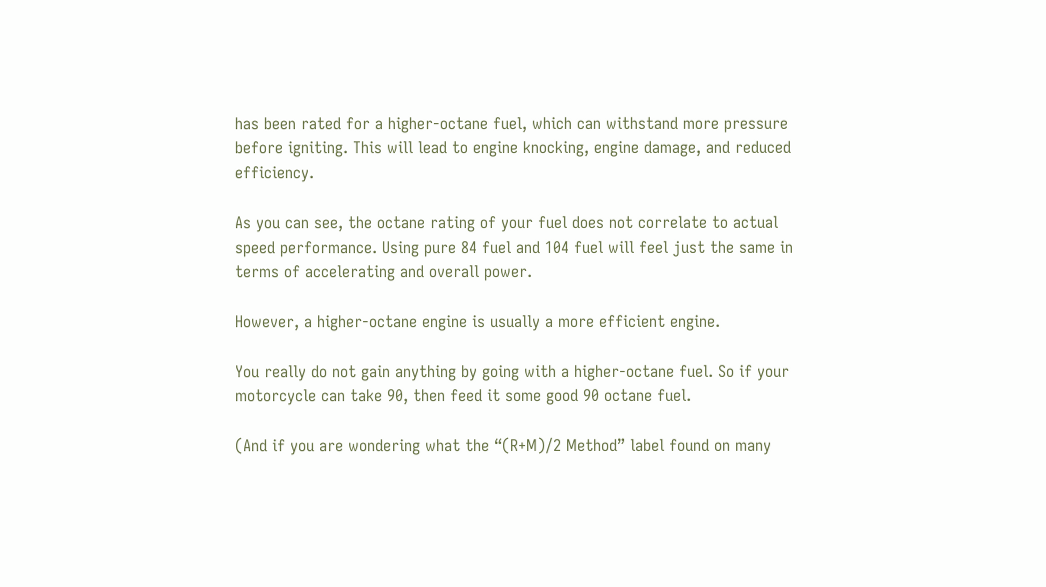has been rated for a higher-octane fuel, which can withstand more pressure before igniting. This will lead to engine knocking, engine damage, and reduced efficiency.

As you can see, the octane rating of your fuel does not correlate to actual speed performance. Using pure 84 fuel and 104 fuel will feel just the same in terms of accelerating and overall power.

However, a higher-octane engine is usually a more efficient engine.

You really do not gain anything by going with a higher-octane fuel. So if your motorcycle can take 90, then feed it some good 90 octane fuel.

(And if you are wondering what the “(R+M)/2 Method” label found on many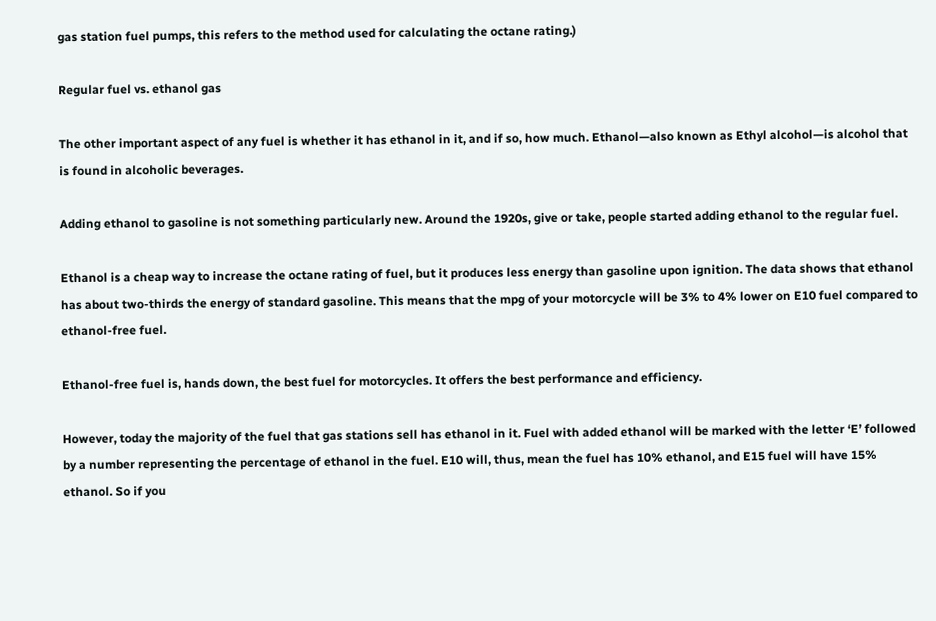gas station fuel pumps, this refers to the method used for calculating the octane rating.)

Regular fuel vs. ethanol gas

The other important aspect of any fuel is whether it has ethanol in it, and if so, how much. Ethanol—also known as Ethyl alcohol—is alcohol that is found in alcoholic beverages.

Adding ethanol to gasoline is not something particularly new. Around the 1920s, give or take, people started adding ethanol to the regular fuel.

Ethanol is a cheap way to increase the octane rating of fuel, but it produces less energy than gasoline upon ignition. The data shows that ethanol has about two-thirds the energy of standard gasoline. This means that the mpg of your motorcycle will be 3% to 4% lower on E10 fuel compared to ethanol-free fuel.

Ethanol-free fuel is, hands down, the best fuel for motorcycles. It offers the best performance and efficiency.

However, today the majority of the fuel that gas stations sell has ethanol in it. Fuel with added ethanol will be marked with the letter ‘E’ followed by a number representing the percentage of ethanol in the fuel. E10 will, thus, mean the fuel has 10% ethanol, and E15 fuel will have 15% ethanol. So if you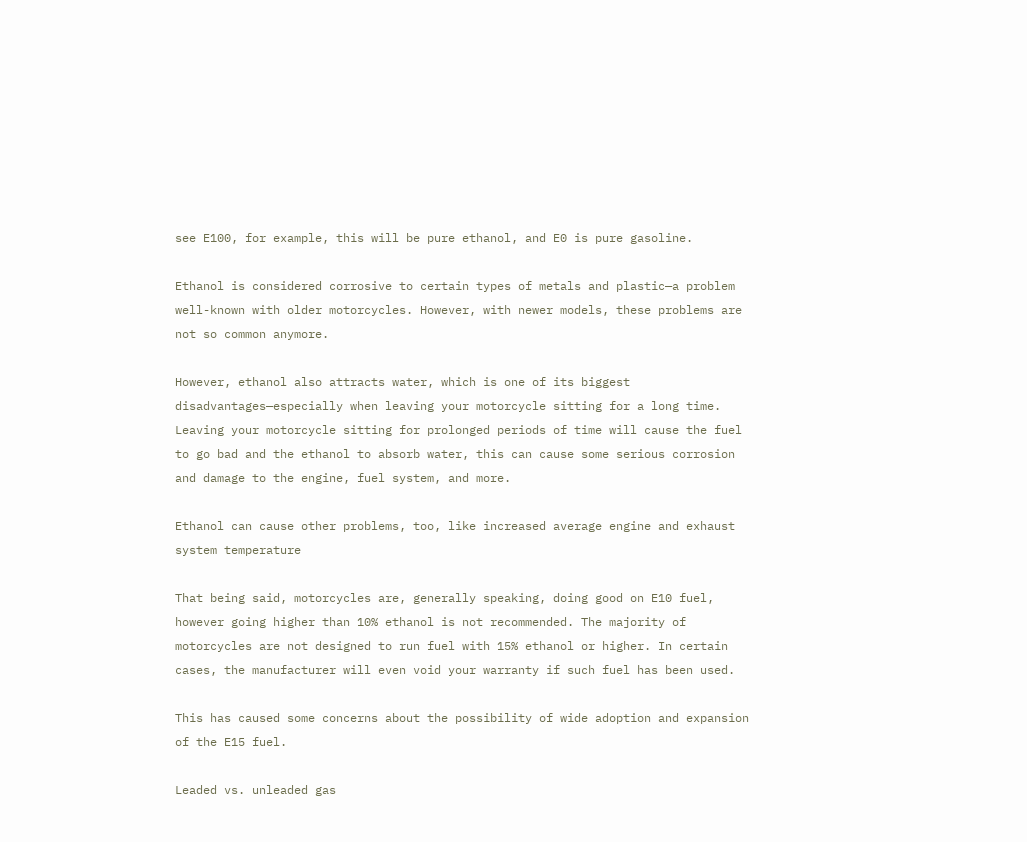see E100, for example, this will be pure ethanol, and E0 is pure gasoline.

Ethanol is considered corrosive to certain types of metals and plastic—a problem well-known with older motorcycles. However, with newer models, these problems are not so common anymore.

However, ethanol also attracts water, which is one of its biggest disadvantages—especially when leaving your motorcycle sitting for a long time. Leaving your motorcycle sitting for prolonged periods of time will cause the fuel to go bad and the ethanol to absorb water, this can cause some serious corrosion and damage to the engine, fuel system, and more.

Ethanol can cause other problems, too, like increased average engine and exhaust system temperature

That being said, motorcycles are, generally speaking, doing good on E10 fuel, however going higher than 10% ethanol is not recommended. The majority of motorcycles are not designed to run fuel with 15% ethanol or higher. In certain cases, the manufacturer will even void your warranty if such fuel has been used.

This has caused some concerns about the possibility of wide adoption and expansion of the E15 fuel.

Leaded vs. unleaded gas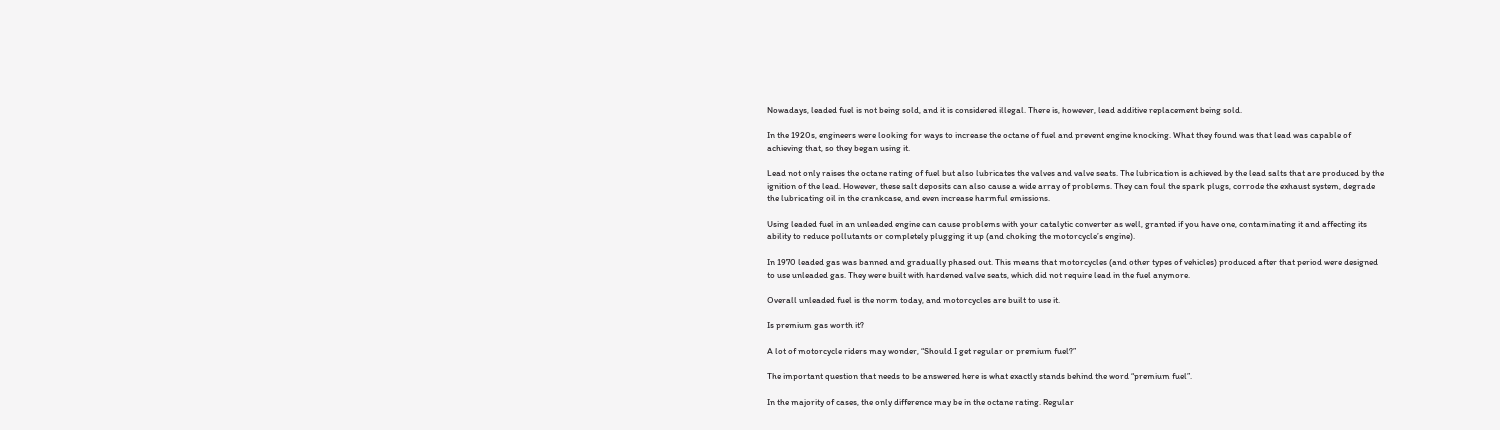Nowadays, leaded fuel is not being sold, and it is considered illegal. There is, however, lead additive replacement being sold.

In the 1920s, engineers were looking for ways to increase the octane of fuel and prevent engine knocking. What they found was that lead was capable of achieving that, so they began using it.

Lead not only raises the octane rating of fuel but also lubricates the valves and valve seats. The lubrication is achieved by the lead salts that are produced by the ignition of the lead. However, these salt deposits can also cause a wide array of problems. They can foul the spark plugs, corrode the exhaust system, degrade the lubricating oil in the crankcase, and even increase harmful emissions.

Using leaded fuel in an unleaded engine can cause problems with your catalytic converter as well, granted if you have one, contaminating it and affecting its ability to reduce pollutants or completely plugging it up (and choking the motorcycle’s engine).

In 1970 leaded gas was banned and gradually phased out. This means that motorcycles (and other types of vehicles) produced after that period were designed to use unleaded gas. They were built with hardened valve seats, which did not require lead in the fuel anymore.

Overall unleaded fuel is the norm today, and motorcycles are built to use it.

Is premium gas worth it?

A lot of motorcycle riders may wonder, “Should I get regular or premium fuel?”

The important question that needs to be answered here is what exactly stands behind the word “premium fuel”.

In the majority of cases, the only difference may be in the octane rating. Regular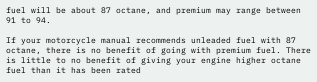fuel will be about 87 octane, and premium may range between 91 to 94.

If your motorcycle manual recommends unleaded fuel with 87 octane, there is no benefit of going with premium fuel. There is little to no benefit of giving your engine higher octane fuel than it has been rated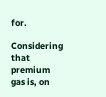for.

Considering that premium gas is, on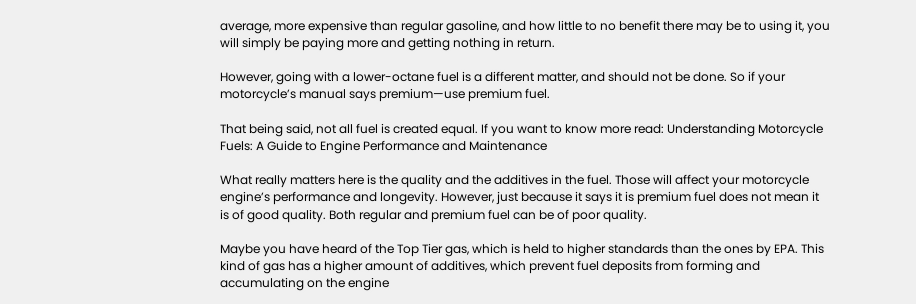average, more expensive than regular gasoline, and how little to no benefit there may be to using it, you will simply be paying more and getting nothing in return.

However, going with a lower-octane fuel is a different matter, and should not be done. So if your motorcycle’s manual says premium—use premium fuel.

That being said, not all fuel is created equal. If you want to know more read: Understanding Motorcycle Fuels: A Guide to Engine Performance and Maintenance

What really matters here is the quality and the additives in the fuel. Those will affect your motorcycle engine’s performance and longevity. However, just because it says it is premium fuel does not mean it is of good quality. Both regular and premium fuel can be of poor quality.

Maybe you have heard of the Top Tier gas, which is held to higher standards than the ones by EPA. This kind of gas has a higher amount of additives, which prevent fuel deposits from forming and accumulating on the engine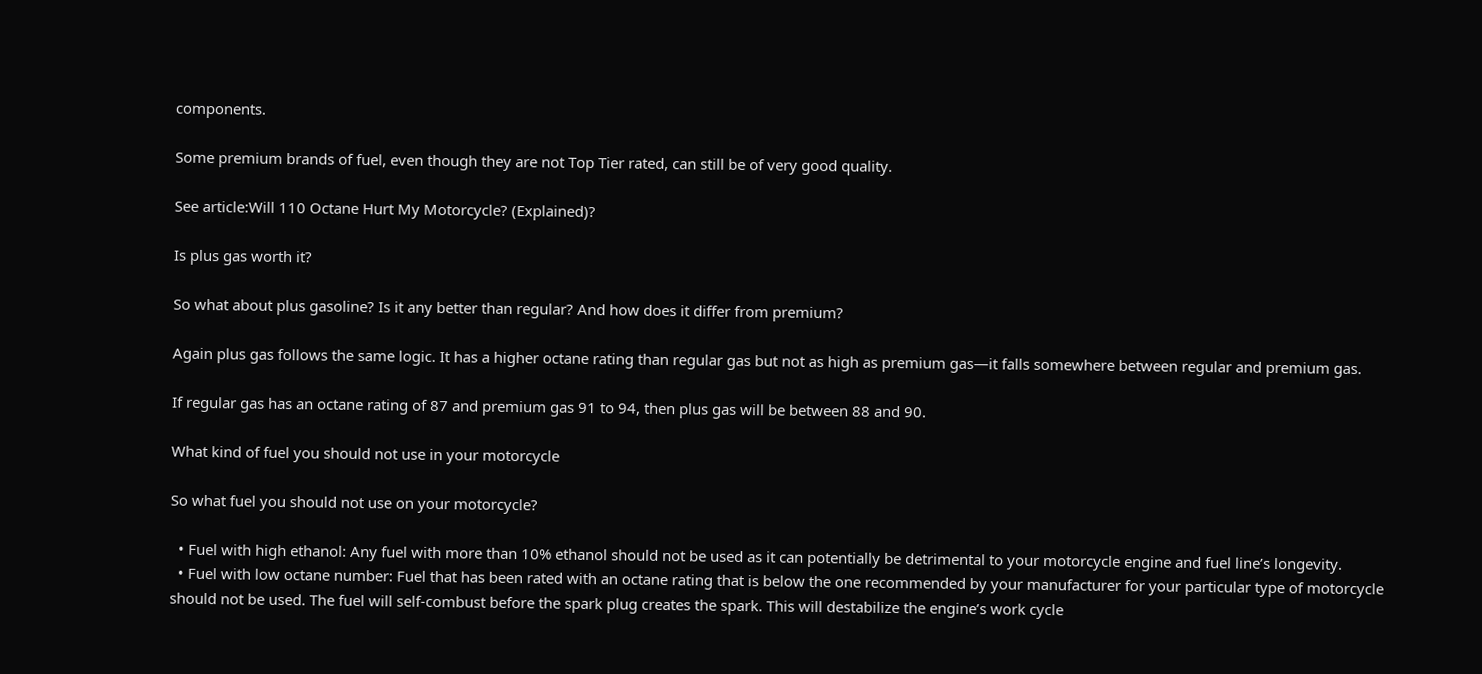components.

Some premium brands of fuel, even though they are not Top Tier rated, can still be of very good quality.

See article:Will 110 Octane Hurt My Motorcycle? (Explained)?

Is plus gas worth it?

So what about plus gasoline? Is it any better than regular? And how does it differ from premium?

Again plus gas follows the same logic. It has a higher octane rating than regular gas but not as high as premium gas—it falls somewhere between regular and premium gas.

If regular gas has an octane rating of 87 and premium gas 91 to 94, then plus gas will be between 88 and 90.

What kind of fuel you should not use in your motorcycle

So what fuel you should not use on your motorcycle?

  • Fuel with high ethanol: Any fuel with more than 10% ethanol should not be used as it can potentially be detrimental to your motorcycle engine and fuel line’s longevity.
  • Fuel with low octane number: Fuel that has been rated with an octane rating that is below the one recommended by your manufacturer for your particular type of motorcycle should not be used. The fuel will self-combust before the spark plug creates the spark. This will destabilize the engine’s work cycle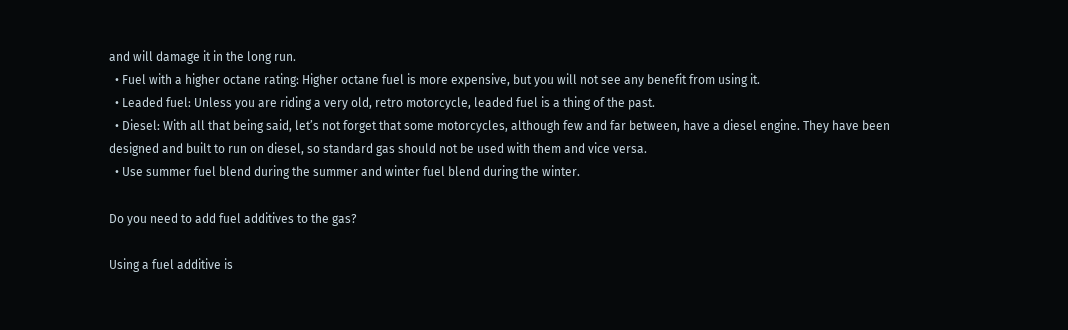and will damage it in the long run.
  • Fuel with a higher octane rating: Higher octane fuel is more expensive, but you will not see any benefit from using it.
  • Leaded fuel: Unless you are riding a very old, retro motorcycle, leaded fuel is a thing of the past.
  • Diesel: With all that being said, let’s not forget that some motorcycles, although few and far between, have a diesel engine. They have been designed and built to run on diesel, so standard gas should not be used with them and vice versa.
  • Use summer fuel blend during the summer and winter fuel blend during the winter.

Do you need to add fuel additives to the gas?

Using a fuel additive is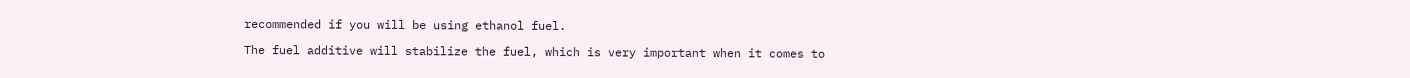recommended if you will be using ethanol fuel.

The fuel additive will stabilize the fuel, which is very important when it comes to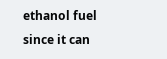ethanol fuel since it can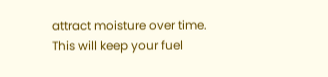attract moisture over time. This will keep your fuel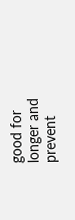good for longer and prevent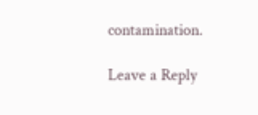contamination.

Leave a Reply